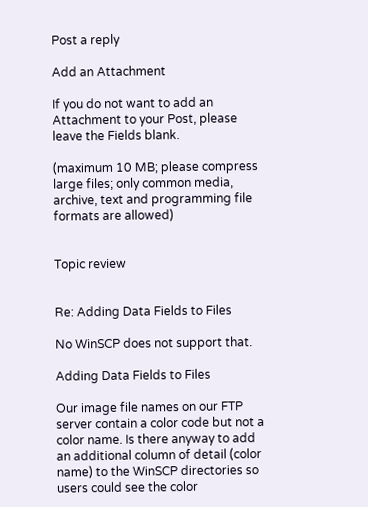Post a reply

Add an Attachment

If you do not want to add an Attachment to your Post, please leave the Fields blank.

(maximum 10 MB; please compress large files; only common media, archive, text and programming file formats are allowed)


Topic review


Re: Adding Data Fields to Files

No WinSCP does not support that.

Adding Data Fields to Files

Our image file names on our FTP server contain a color code but not a color name. Is there anyway to add an additional column of detail (color name) to the WinSCP directories so users could see the color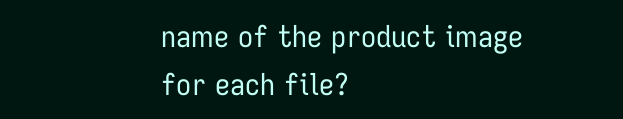name of the product image for each file?